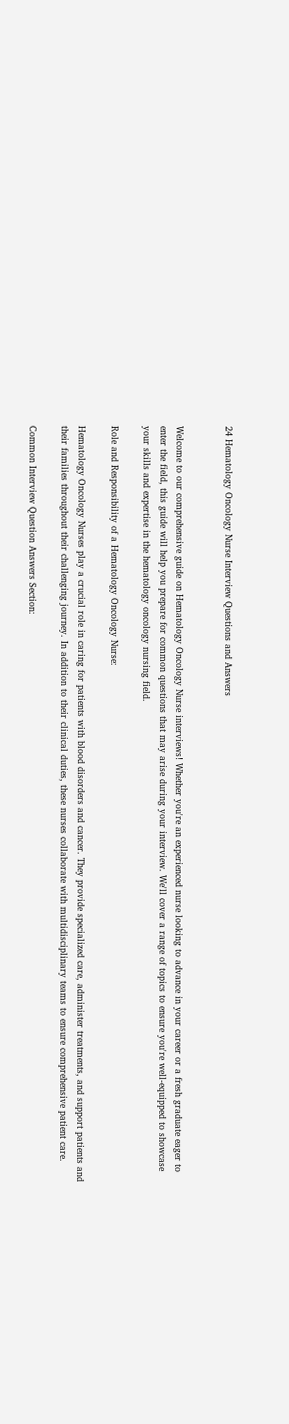24 Hematology Oncology Nurse Interview Questions and Answers


Welcome to our comprehensive guide on Hematology Oncology Nurse interviews! Whether you're an experienced nurse looking to advance in your career or a fresh graduate eager to enter the field, this guide will help you prepare for common questions that may arise during your interview. We'll cover a range of topics to ensure you're well-equipped to showcase your skills and expertise in the hematology oncology nursing field.

Role and Responsibility of a Hematology Oncology Nurse:

Hematology Oncology Nurses play a crucial role in caring for patients with blood disorders and cancer. They provide specialized care, administer treatments, and support patients and their families throughout their challenging journey. In addition to their clinical duties, these nurses collaborate with multidisciplinary teams to ensure comprehensive patient care.

Common Interview Question Answers Section: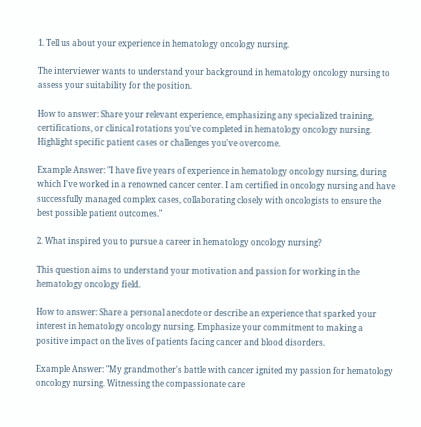1. Tell us about your experience in hematology oncology nursing.

The interviewer wants to understand your background in hematology oncology nursing to assess your suitability for the position.

How to answer: Share your relevant experience, emphasizing any specialized training, certifications, or clinical rotations you've completed in hematology oncology nursing. Highlight specific patient cases or challenges you've overcome.

Example Answer: "I have five years of experience in hematology oncology nursing, during which I've worked in a renowned cancer center. I am certified in oncology nursing and have successfully managed complex cases, collaborating closely with oncologists to ensure the best possible patient outcomes."

2. What inspired you to pursue a career in hematology oncology nursing?

This question aims to understand your motivation and passion for working in the hematology oncology field.

How to answer: Share a personal anecdote or describe an experience that sparked your interest in hematology oncology nursing. Emphasize your commitment to making a positive impact on the lives of patients facing cancer and blood disorders.

Example Answer: "My grandmother's battle with cancer ignited my passion for hematology oncology nursing. Witnessing the compassionate care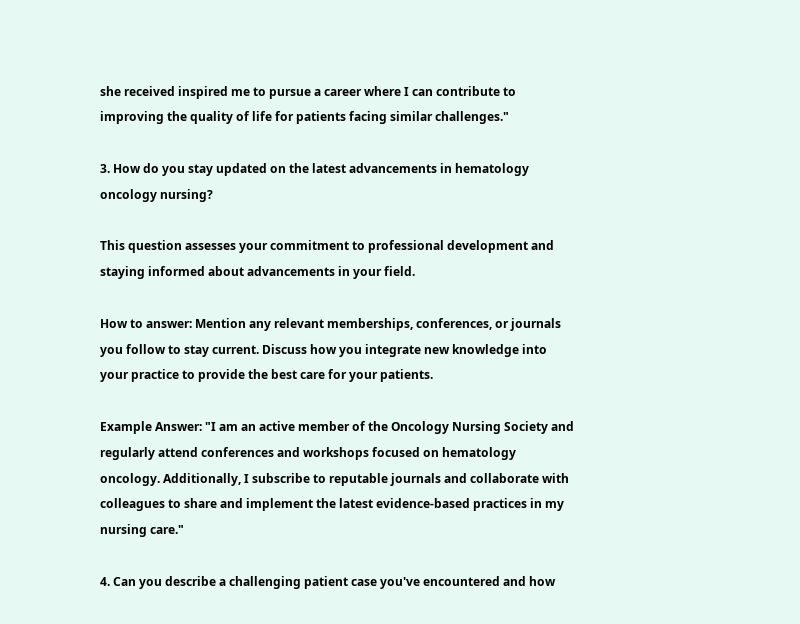she received inspired me to pursue a career where I can contribute to improving the quality of life for patients facing similar challenges."

3. How do you stay updated on the latest advancements in hematology oncology nursing?

This question assesses your commitment to professional development and staying informed about advancements in your field.

How to answer: Mention any relevant memberships, conferences, or journals you follow to stay current. Discuss how you integrate new knowledge into your practice to provide the best care for your patients.

Example Answer: "I am an active member of the Oncology Nursing Society and regularly attend conferences and workshops focused on hematology oncology. Additionally, I subscribe to reputable journals and collaborate with colleagues to share and implement the latest evidence-based practices in my nursing care."

4. Can you describe a challenging patient case you've encountered and how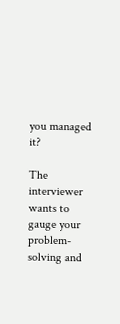you managed it?

The interviewer wants to gauge your problem-solving and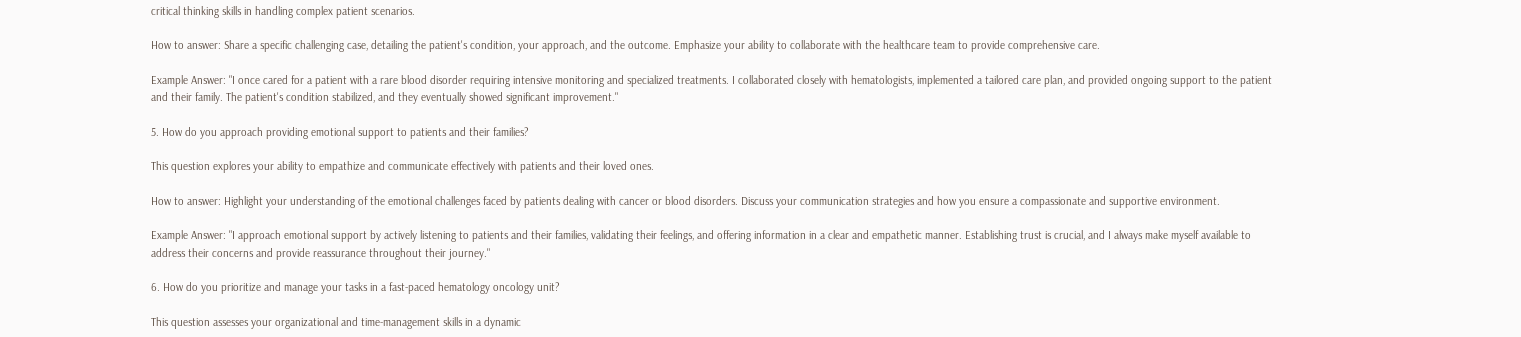critical thinking skills in handling complex patient scenarios.

How to answer: Share a specific challenging case, detailing the patient's condition, your approach, and the outcome. Emphasize your ability to collaborate with the healthcare team to provide comprehensive care.

Example Answer: "I once cared for a patient with a rare blood disorder requiring intensive monitoring and specialized treatments. I collaborated closely with hematologists, implemented a tailored care plan, and provided ongoing support to the patient and their family. The patient's condition stabilized, and they eventually showed significant improvement."

5. How do you approach providing emotional support to patients and their families?

This question explores your ability to empathize and communicate effectively with patients and their loved ones.

How to answer: Highlight your understanding of the emotional challenges faced by patients dealing with cancer or blood disorders. Discuss your communication strategies and how you ensure a compassionate and supportive environment.

Example Answer: "I approach emotional support by actively listening to patients and their families, validating their feelings, and offering information in a clear and empathetic manner. Establishing trust is crucial, and I always make myself available to address their concerns and provide reassurance throughout their journey."

6. How do you prioritize and manage your tasks in a fast-paced hematology oncology unit?

This question assesses your organizational and time-management skills in a dynamic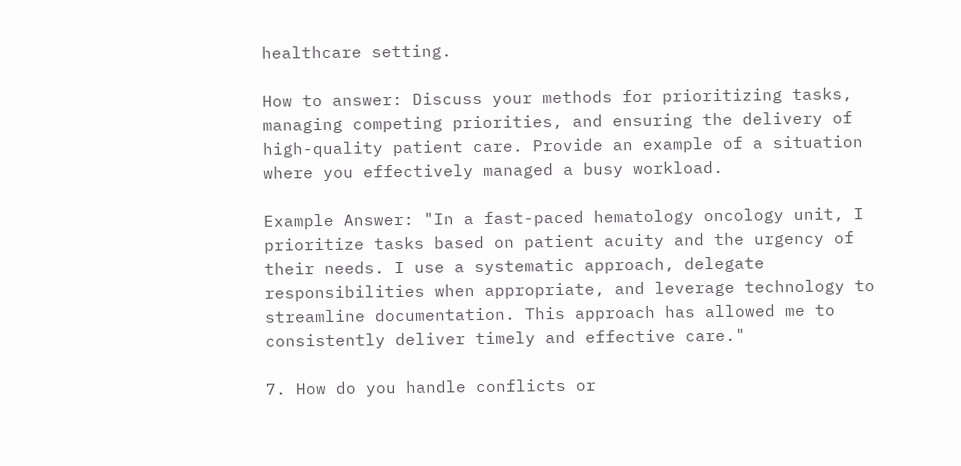healthcare setting.

How to answer: Discuss your methods for prioritizing tasks, managing competing priorities, and ensuring the delivery of high-quality patient care. Provide an example of a situation where you effectively managed a busy workload.

Example Answer: "In a fast-paced hematology oncology unit, I prioritize tasks based on patient acuity and the urgency of their needs. I use a systematic approach, delegate responsibilities when appropriate, and leverage technology to streamline documentation. This approach has allowed me to consistently deliver timely and effective care."

7. How do you handle conflicts or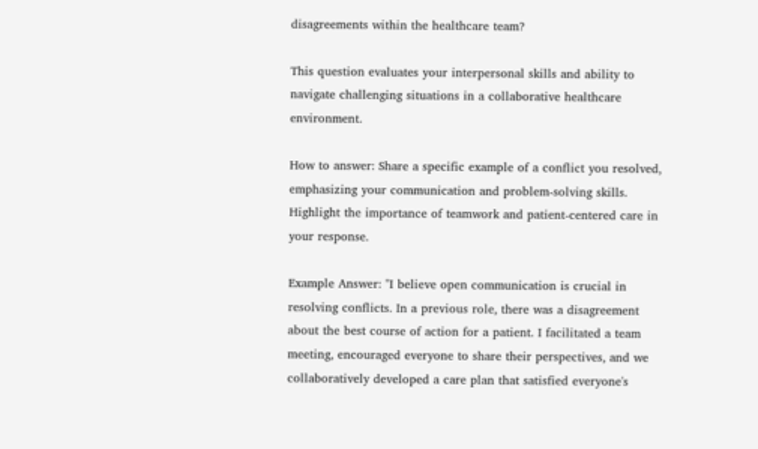disagreements within the healthcare team?

This question evaluates your interpersonal skills and ability to navigate challenging situations in a collaborative healthcare environment.

How to answer: Share a specific example of a conflict you resolved, emphasizing your communication and problem-solving skills. Highlight the importance of teamwork and patient-centered care in your response.

Example Answer: "I believe open communication is crucial in resolving conflicts. In a previous role, there was a disagreement about the best course of action for a patient. I facilitated a team meeting, encouraged everyone to share their perspectives, and we collaboratively developed a care plan that satisfied everyone's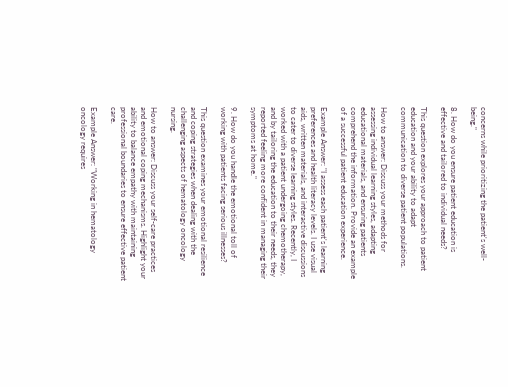concerns while prioritizing the patient's well-being."

8. How do you ensure patient education is effective and tailored to individual needs?

This question explores your approach to patient education and your ability to adapt communication to diverse patient populations.

How to answer: Discuss your methods for assessing individual learning styles, adapting educational materials, and ensuring patients comprehend the information. Provide an example of a successful patient education experience.

Example Answer: "I assess each patient's learning preferences and health literacy levels. I use visual aids, written materials, and interactive discussions to cater to diverse learning styles. Recently, I worked with a patient undergoing chemotherapy, and by tailoring the education to their needs, they reported feeling more confident in managing their symptoms at home."

9. How do you handle the emotional toll of working with patients facing serious illnesses?

This question examines your emotional resilience and coping strategies when dealing with the challenging aspects of hematology oncology nursing.

How to answer: Discuss your self-care practices and emotional coping mechanisms. Highlight your ability to balance empathy with maintaining professional boundaries to ensure effective patient care.

Example Answer: "Working in hematology oncology requires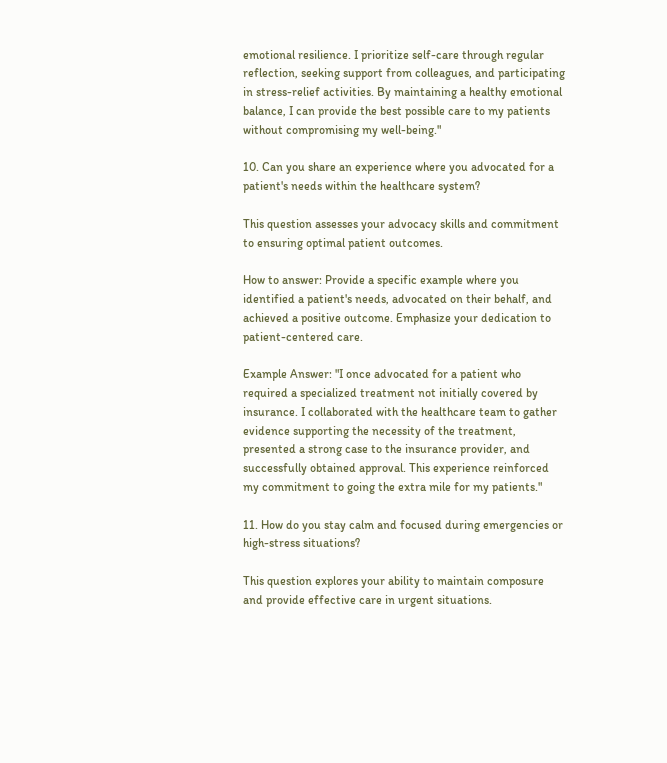emotional resilience. I prioritize self-care through regular reflection, seeking support from colleagues, and participating in stress-relief activities. By maintaining a healthy emotional balance, I can provide the best possible care to my patients without compromising my well-being."

10. Can you share an experience where you advocated for a patient's needs within the healthcare system?

This question assesses your advocacy skills and commitment to ensuring optimal patient outcomes.

How to answer: Provide a specific example where you identified a patient's needs, advocated on their behalf, and achieved a positive outcome. Emphasize your dedication to patient-centered care.

Example Answer: "I once advocated for a patient who required a specialized treatment not initially covered by insurance. I collaborated with the healthcare team to gather evidence supporting the necessity of the treatment, presented a strong case to the insurance provider, and successfully obtained approval. This experience reinforced my commitment to going the extra mile for my patients."

11. How do you stay calm and focused during emergencies or high-stress situations?

This question explores your ability to maintain composure and provide effective care in urgent situations.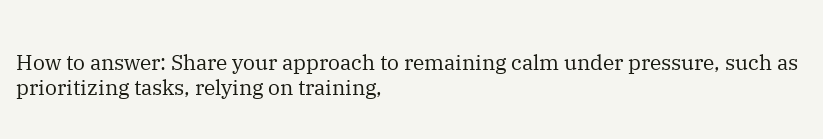How to answer: Share your approach to remaining calm under pressure, such as prioritizing tasks, relying on training,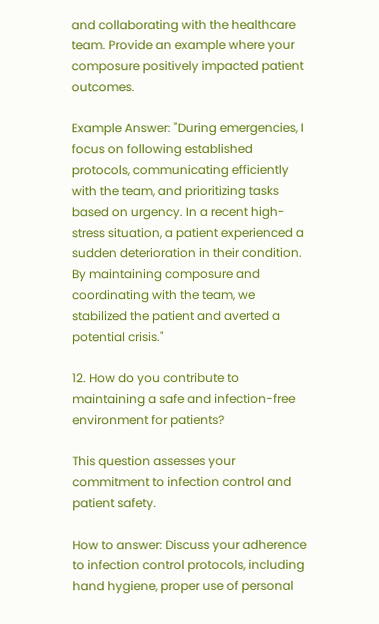and collaborating with the healthcare team. Provide an example where your composure positively impacted patient outcomes.

Example Answer: "During emergencies, I focus on following established protocols, communicating efficiently with the team, and prioritizing tasks based on urgency. In a recent high-stress situation, a patient experienced a sudden deterioration in their condition. By maintaining composure and coordinating with the team, we stabilized the patient and averted a potential crisis."

12. How do you contribute to maintaining a safe and infection-free environment for patients?

This question assesses your commitment to infection control and patient safety.

How to answer: Discuss your adherence to infection control protocols, including hand hygiene, proper use of personal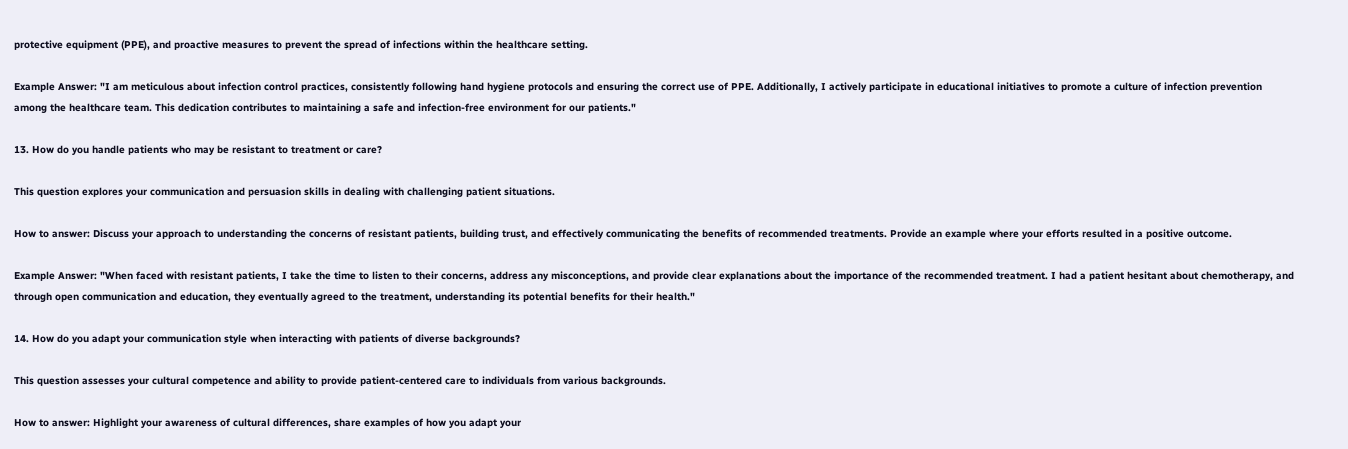protective equipment (PPE), and proactive measures to prevent the spread of infections within the healthcare setting.

Example Answer: "I am meticulous about infection control practices, consistently following hand hygiene protocols and ensuring the correct use of PPE. Additionally, I actively participate in educational initiatives to promote a culture of infection prevention among the healthcare team. This dedication contributes to maintaining a safe and infection-free environment for our patients."

13. How do you handle patients who may be resistant to treatment or care?

This question explores your communication and persuasion skills in dealing with challenging patient situations.

How to answer: Discuss your approach to understanding the concerns of resistant patients, building trust, and effectively communicating the benefits of recommended treatments. Provide an example where your efforts resulted in a positive outcome.

Example Answer: "When faced with resistant patients, I take the time to listen to their concerns, address any misconceptions, and provide clear explanations about the importance of the recommended treatment. I had a patient hesitant about chemotherapy, and through open communication and education, they eventually agreed to the treatment, understanding its potential benefits for their health."

14. How do you adapt your communication style when interacting with patients of diverse backgrounds?

This question assesses your cultural competence and ability to provide patient-centered care to individuals from various backgrounds.

How to answer: Highlight your awareness of cultural differences, share examples of how you adapt your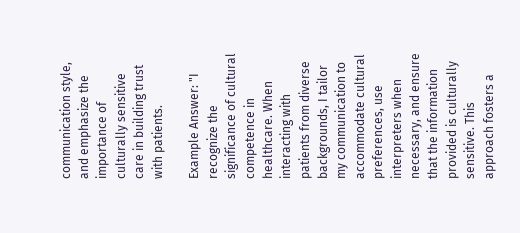communication style, and emphasize the importance of culturally sensitive care in building trust with patients.

Example Answer: "I recognize the significance of cultural competence in healthcare. When interacting with patients from diverse backgrounds, I tailor my communication to accommodate cultural preferences, use interpreters when necessary, and ensure that the information provided is culturally sensitive. This approach fosters a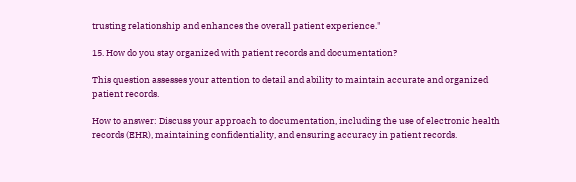trusting relationship and enhances the overall patient experience."

15. How do you stay organized with patient records and documentation?

This question assesses your attention to detail and ability to maintain accurate and organized patient records.

How to answer: Discuss your approach to documentation, including the use of electronic health records (EHR), maintaining confidentiality, and ensuring accuracy in patient records.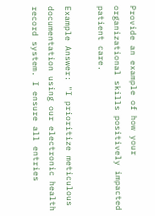Provide an example of how your organizational skills positively impacted patient care.

Example Answer: "I prioritize meticulous documentation using our electronic health record system. I ensure all entries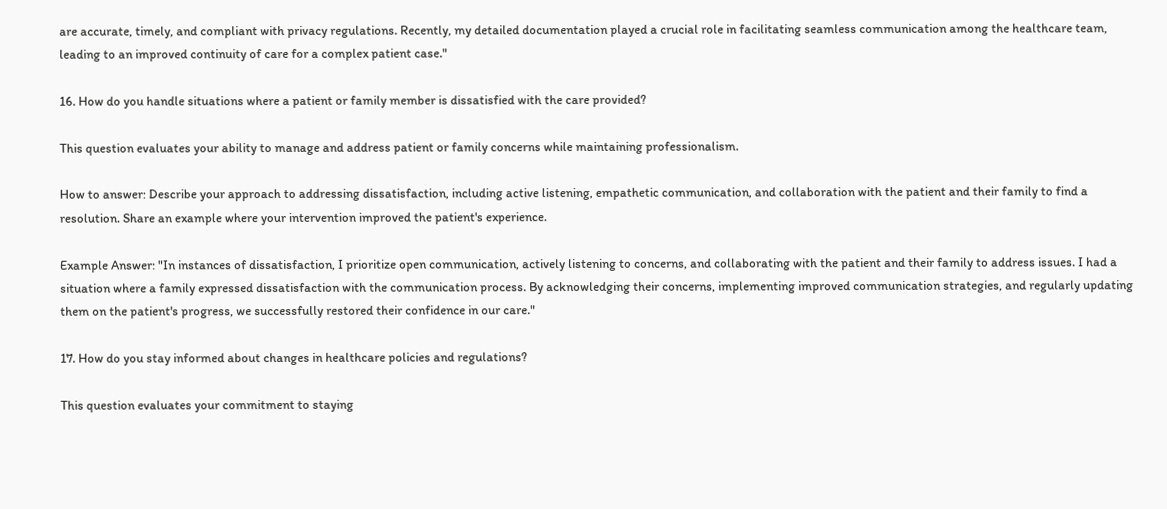are accurate, timely, and compliant with privacy regulations. Recently, my detailed documentation played a crucial role in facilitating seamless communication among the healthcare team, leading to an improved continuity of care for a complex patient case."

16. How do you handle situations where a patient or family member is dissatisfied with the care provided?

This question evaluates your ability to manage and address patient or family concerns while maintaining professionalism.

How to answer: Describe your approach to addressing dissatisfaction, including active listening, empathetic communication, and collaboration with the patient and their family to find a resolution. Share an example where your intervention improved the patient's experience.

Example Answer: "In instances of dissatisfaction, I prioritize open communication, actively listening to concerns, and collaborating with the patient and their family to address issues. I had a situation where a family expressed dissatisfaction with the communication process. By acknowledging their concerns, implementing improved communication strategies, and regularly updating them on the patient's progress, we successfully restored their confidence in our care."

17. How do you stay informed about changes in healthcare policies and regulations?

This question evaluates your commitment to staying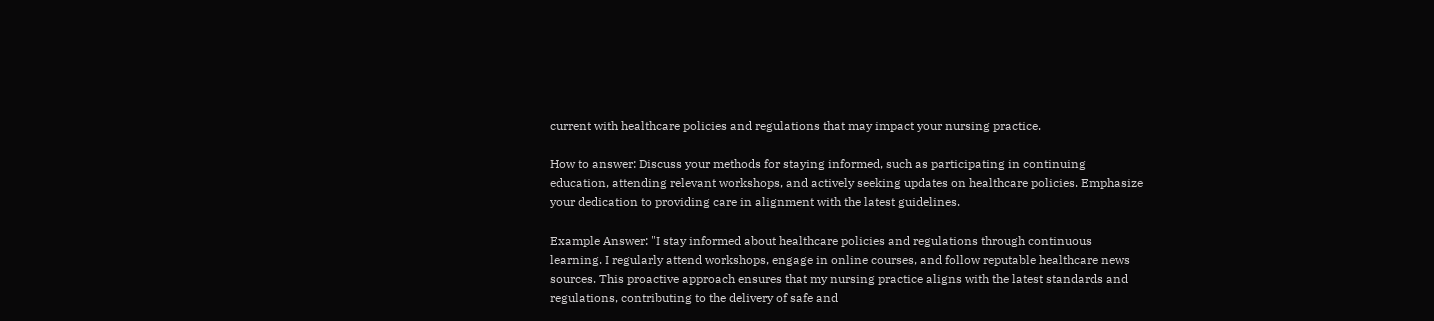current with healthcare policies and regulations that may impact your nursing practice.

How to answer: Discuss your methods for staying informed, such as participating in continuing education, attending relevant workshops, and actively seeking updates on healthcare policies. Emphasize your dedication to providing care in alignment with the latest guidelines.

Example Answer: "I stay informed about healthcare policies and regulations through continuous learning. I regularly attend workshops, engage in online courses, and follow reputable healthcare news sources. This proactive approach ensures that my nursing practice aligns with the latest standards and regulations, contributing to the delivery of safe and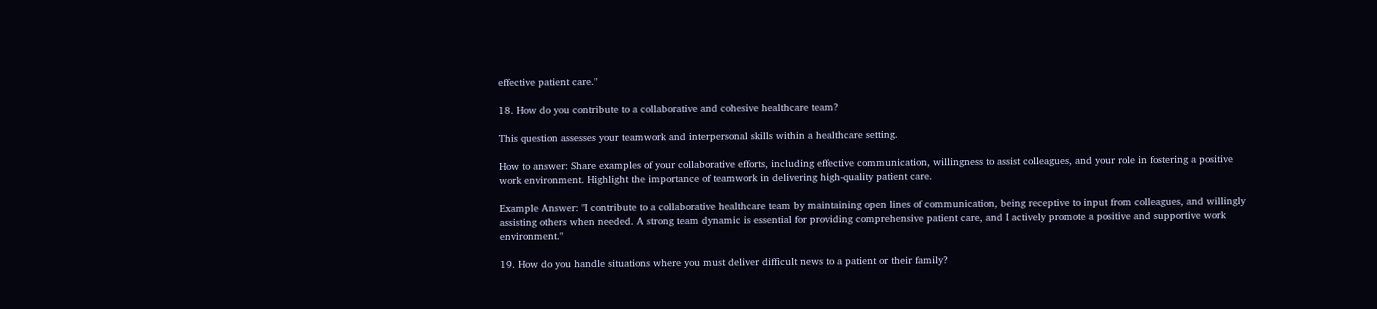effective patient care."

18. How do you contribute to a collaborative and cohesive healthcare team?

This question assesses your teamwork and interpersonal skills within a healthcare setting.

How to answer: Share examples of your collaborative efforts, including effective communication, willingness to assist colleagues, and your role in fostering a positive work environment. Highlight the importance of teamwork in delivering high-quality patient care.

Example Answer: "I contribute to a collaborative healthcare team by maintaining open lines of communication, being receptive to input from colleagues, and willingly assisting others when needed. A strong team dynamic is essential for providing comprehensive patient care, and I actively promote a positive and supportive work environment."

19. How do you handle situations where you must deliver difficult news to a patient or their family?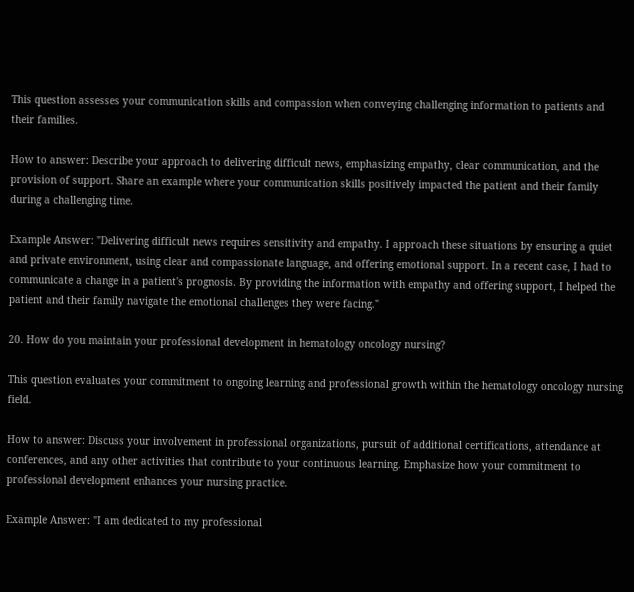This question assesses your communication skills and compassion when conveying challenging information to patients and their families.

How to answer: Describe your approach to delivering difficult news, emphasizing empathy, clear communication, and the provision of support. Share an example where your communication skills positively impacted the patient and their family during a challenging time.

Example Answer: "Delivering difficult news requires sensitivity and empathy. I approach these situations by ensuring a quiet and private environment, using clear and compassionate language, and offering emotional support. In a recent case, I had to communicate a change in a patient's prognosis. By providing the information with empathy and offering support, I helped the patient and their family navigate the emotional challenges they were facing."

20. How do you maintain your professional development in hematology oncology nursing?

This question evaluates your commitment to ongoing learning and professional growth within the hematology oncology nursing field.

How to answer: Discuss your involvement in professional organizations, pursuit of additional certifications, attendance at conferences, and any other activities that contribute to your continuous learning. Emphasize how your commitment to professional development enhances your nursing practice.

Example Answer: "I am dedicated to my professional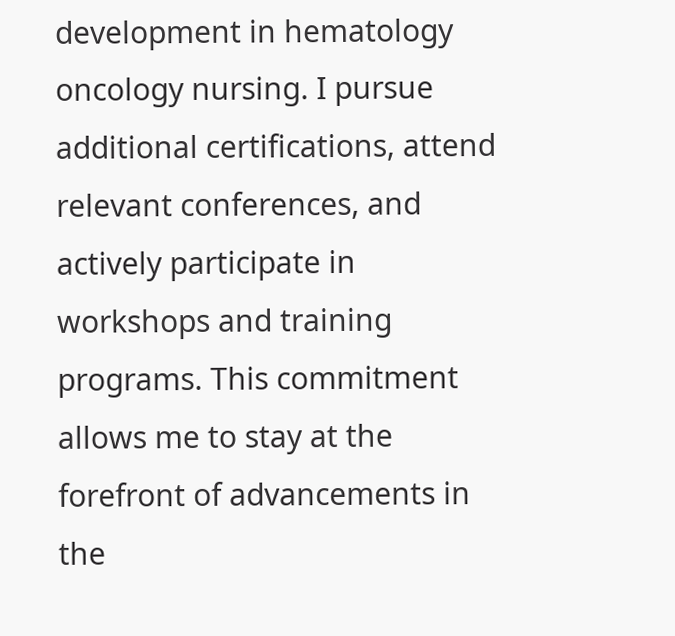development in hematology oncology nursing. I pursue additional certifications, attend relevant conferences, and actively participate in workshops and training programs. This commitment allows me to stay at the forefront of advancements in the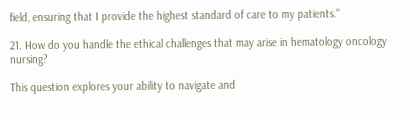field, ensuring that I provide the highest standard of care to my patients."

21. How do you handle the ethical challenges that may arise in hematology oncology nursing?

This question explores your ability to navigate and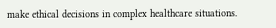make ethical decisions in complex healthcare situations.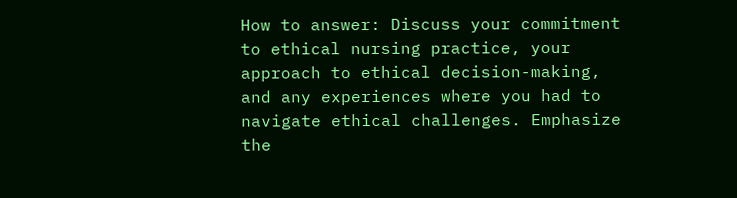How to answer: Discuss your commitment to ethical nursing practice, your approach to ethical decision-making, and any experiences where you had to navigate ethical challenges. Emphasize the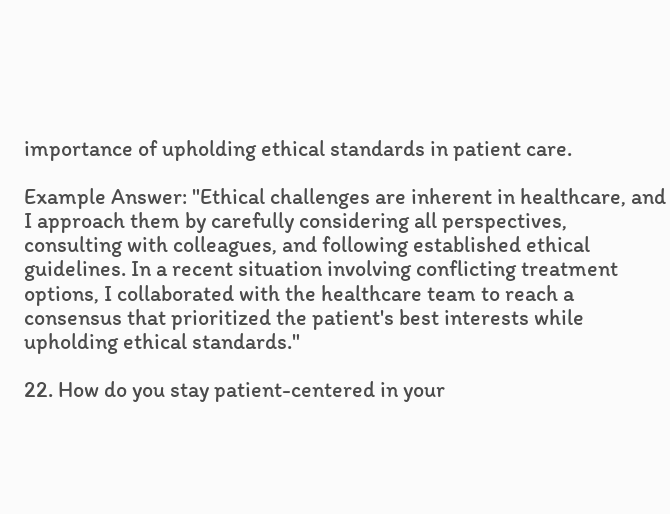importance of upholding ethical standards in patient care.

Example Answer: "Ethical challenges are inherent in healthcare, and I approach them by carefully considering all perspectives, consulting with colleagues, and following established ethical guidelines. In a recent situation involving conflicting treatment options, I collaborated with the healthcare team to reach a consensus that prioritized the patient's best interests while upholding ethical standards."

22. How do you stay patient-centered in your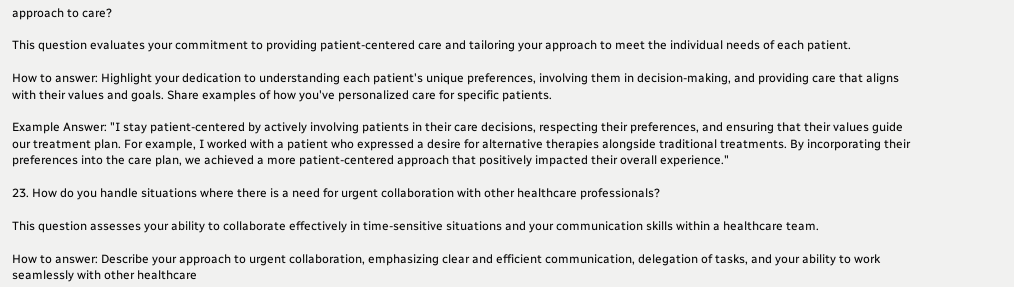approach to care?

This question evaluates your commitment to providing patient-centered care and tailoring your approach to meet the individual needs of each patient.

How to answer: Highlight your dedication to understanding each patient's unique preferences, involving them in decision-making, and providing care that aligns with their values and goals. Share examples of how you've personalized care for specific patients.

Example Answer: "I stay patient-centered by actively involving patients in their care decisions, respecting their preferences, and ensuring that their values guide our treatment plan. For example, I worked with a patient who expressed a desire for alternative therapies alongside traditional treatments. By incorporating their preferences into the care plan, we achieved a more patient-centered approach that positively impacted their overall experience."

23. How do you handle situations where there is a need for urgent collaboration with other healthcare professionals?

This question assesses your ability to collaborate effectively in time-sensitive situations and your communication skills within a healthcare team.

How to answer: Describe your approach to urgent collaboration, emphasizing clear and efficient communication, delegation of tasks, and your ability to work seamlessly with other healthcare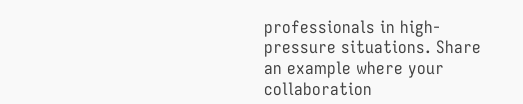professionals in high-pressure situations. Share an example where your collaboration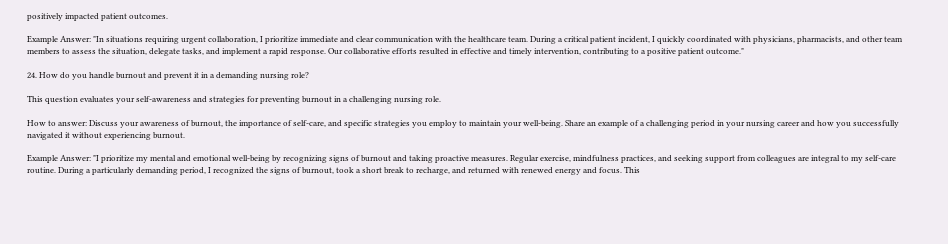positively impacted patient outcomes.

Example Answer: "In situations requiring urgent collaboration, I prioritize immediate and clear communication with the healthcare team. During a critical patient incident, I quickly coordinated with physicians, pharmacists, and other team members to assess the situation, delegate tasks, and implement a rapid response. Our collaborative efforts resulted in effective and timely intervention, contributing to a positive patient outcome."

24. How do you handle burnout and prevent it in a demanding nursing role?

This question evaluates your self-awareness and strategies for preventing burnout in a challenging nursing role.

How to answer: Discuss your awareness of burnout, the importance of self-care, and specific strategies you employ to maintain your well-being. Share an example of a challenging period in your nursing career and how you successfully navigated it without experiencing burnout.

Example Answer: "I prioritize my mental and emotional well-being by recognizing signs of burnout and taking proactive measures. Regular exercise, mindfulness practices, and seeking support from colleagues are integral to my self-care routine. During a particularly demanding period, I recognized the signs of burnout, took a short break to recharge, and returned with renewed energy and focus. This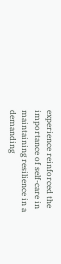experience reinforced the importance of self-care in maintaining resilience in a demanding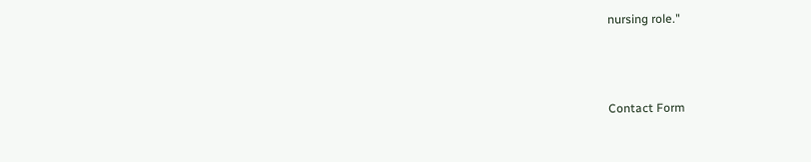nursing role."



Contact Form